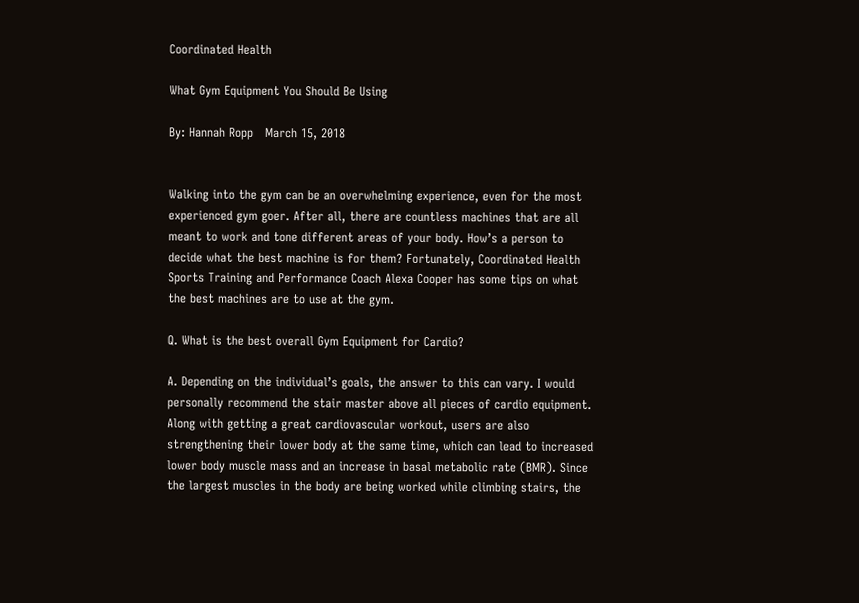Coordinated Health

What Gym Equipment You Should Be Using

By: Hannah Ropp   March 15, 2018


Walking into the gym can be an overwhelming experience, even for the most experienced gym goer. After all, there are countless machines that are all meant to work and tone different areas of your body. How’s a person to decide what the best machine is for them? Fortunately, Coordinated Health Sports Training and Performance Coach Alexa Cooper has some tips on what the best machines are to use at the gym.

Q. What is the best overall Gym Equipment for Cardio?

A. Depending on the individual’s goals, the answer to this can vary. I would personally recommend the stair master above all pieces of cardio equipment. Along with getting a great cardiovascular workout, users are also strengthening their lower body at the same time, which can lead to increased lower body muscle mass and an increase in basal metabolic rate (BMR). Since the largest muscles in the body are being worked while climbing stairs, the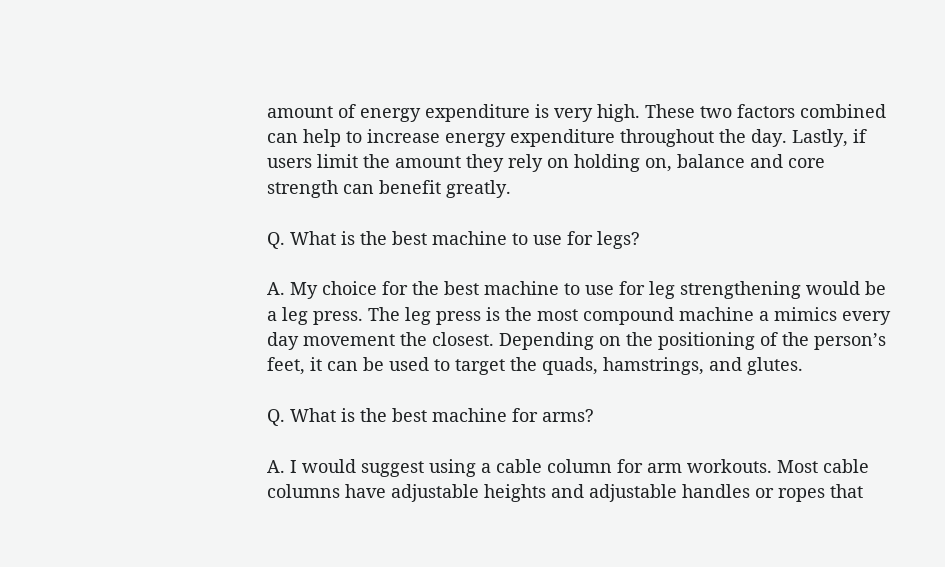amount of energy expenditure is very high. These two factors combined can help to increase energy expenditure throughout the day. Lastly, if users limit the amount they rely on holding on, balance and core strength can benefit greatly.

Q. What is the best machine to use for legs?

A. My choice for the best machine to use for leg strengthening would be a leg press. The leg press is the most compound machine a mimics every day movement the closest. Depending on the positioning of the person’s feet, it can be used to target the quads, hamstrings, and glutes.

Q. What is the best machine for arms?

A. I would suggest using a cable column for arm workouts. Most cable columns have adjustable heights and adjustable handles or ropes that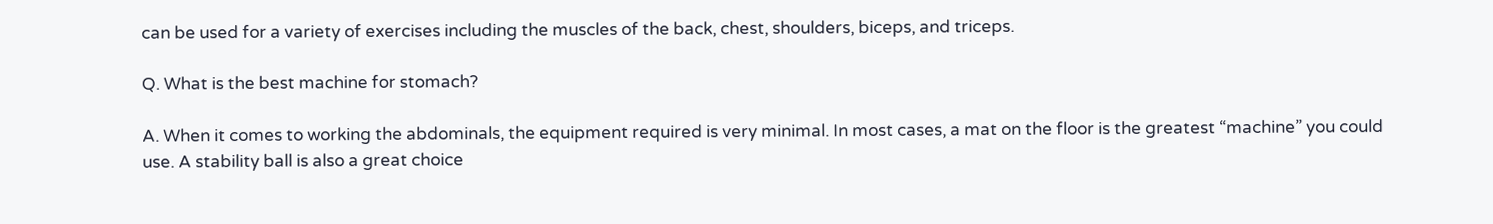can be used for a variety of exercises including the muscles of the back, chest, shoulders, biceps, and triceps.

Q. What is the best machine for stomach?

A. When it comes to working the abdominals, the equipment required is very minimal. In most cases, a mat on the floor is the greatest “machine” you could use. A stability ball is also a great choice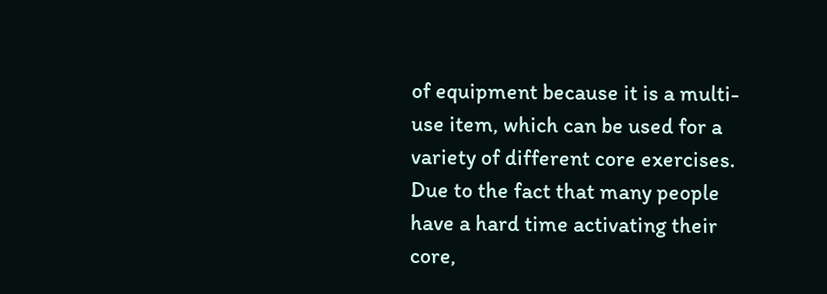of equipment because it is a multi-use item, which can be used for a variety of different core exercises. Due to the fact that many people have a hard time activating their core,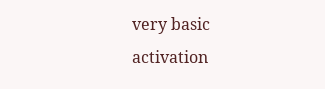very basic activation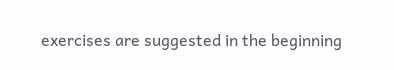exercises are suggested in the beginning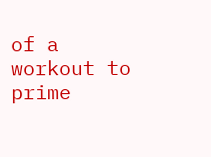of a workout to prime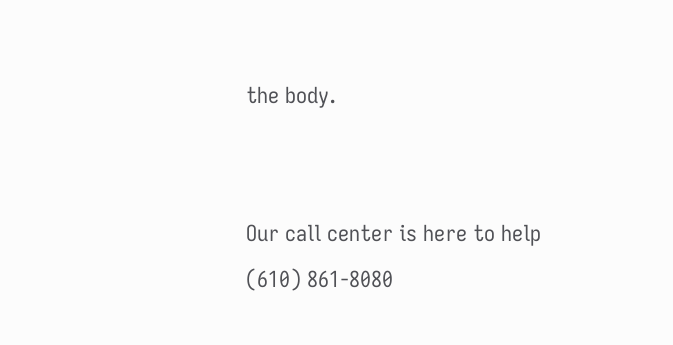the body.


Our call center is here to help
(610) 861-8080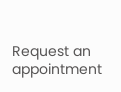Request an appointment